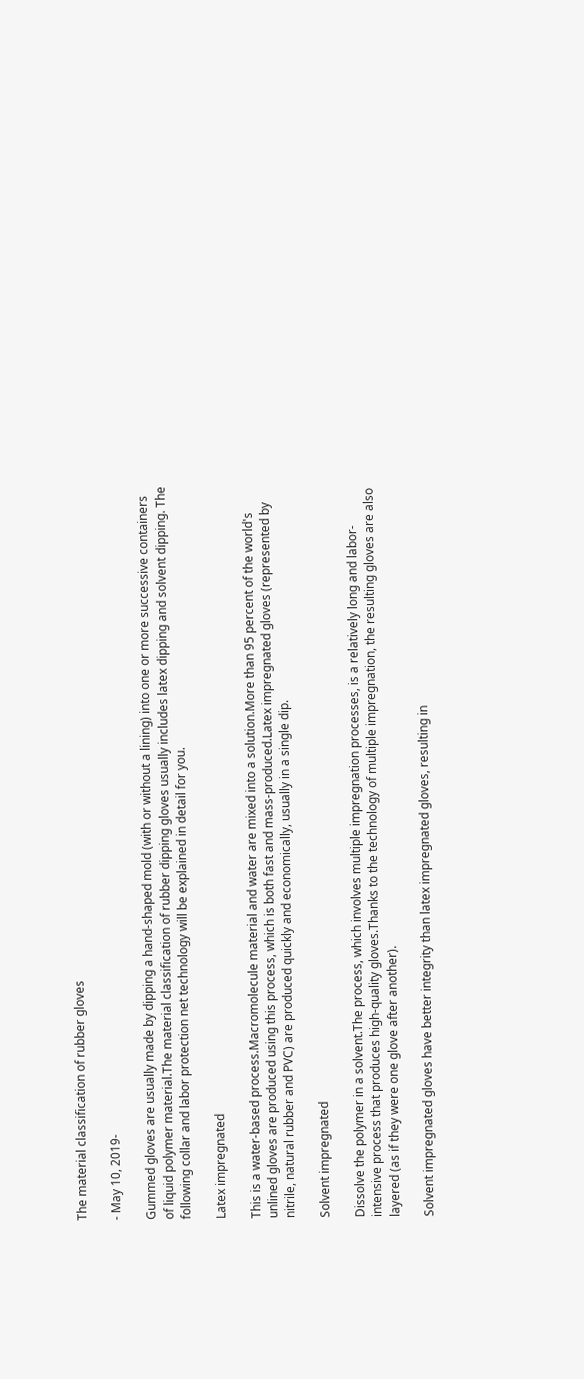The material classification of rubber gloves

- May 10, 2019-

Gummed gloves are usually made by dipping a hand-shaped mold (with or without a lining) into one or more successive containers of liquid polymer material.The material classification of rubber dipping gloves usually includes latex dipping and solvent dipping. The following collar and labor protection net technology will be explained in detail for you.

Latex impregnated

This is a water-based process.Macromolecule material and water are mixed into a solution.More than 95 percent of the world's unlined gloves are produced using this process, which is both fast and mass-produced.Latex impregnated gloves (represented by nitrile, natural rubber and PVC) are produced quickly and economically, usually in a single dip.

Solvent impregnated

Dissolve the polymer in a solvent.The process, which involves multiple impregnation processes, is a relatively long and labor-intensive process that produces high-quality gloves.Thanks to the technology of multiple impregnation, the resulting gloves are also layered (as if they were one glove after another).

Solvent impregnated gloves have better integrity than latex impregnated gloves, resulting in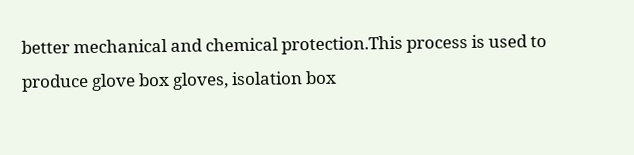better mechanical and chemical protection.This process is used to produce glove box gloves, isolation box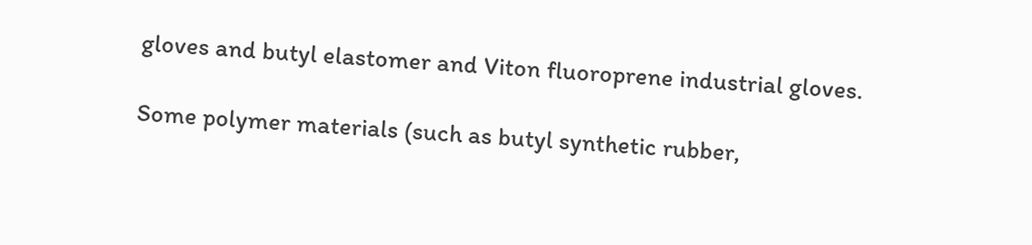gloves and butyl elastomer and Viton fluoroprene industrial gloves.

Some polymer materials (such as butyl synthetic rubber,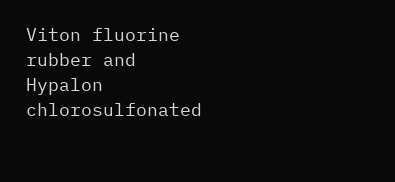Viton fluorine rubber and Hypalon chlorosulfonated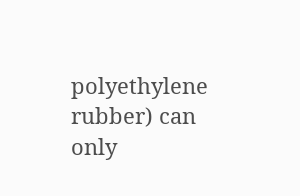polyethylene rubber) can only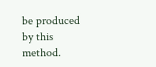be produced by this method.